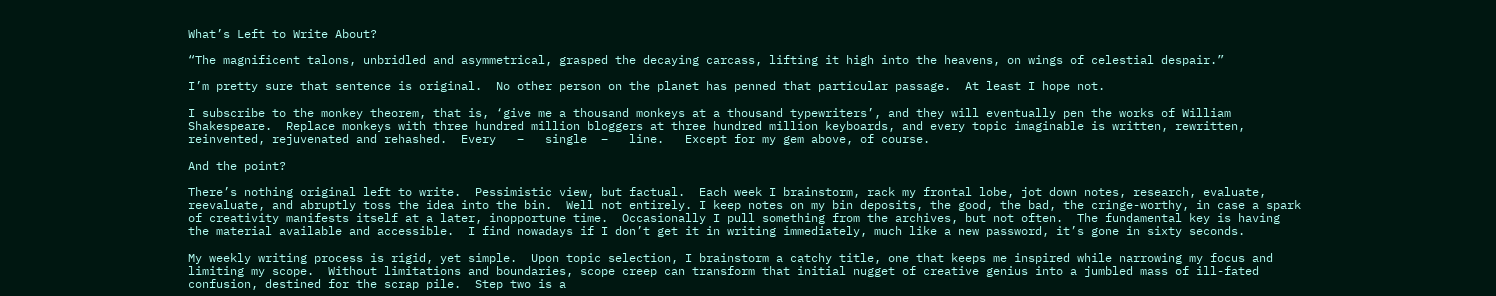What’s Left to Write About?

“The magnificent talons, unbridled and asymmetrical, grasped the decaying carcass, lifting it high into the heavens, on wings of celestial despair.”

I’m pretty sure that sentence is original.  No other person on the planet has penned that particular passage.  At least I hope not.

I subscribe to the monkey theorem, that is, ‘give me a thousand monkeys at a thousand typewriters’, and they will eventually pen the works of William Shakespeare.  Replace monkeys with three hundred million bloggers at three hundred million keyboards, and every topic imaginable is written, rewritten, reinvented, rejuvenated and rehashed.  Every   –   single  –   line.   Except for my gem above, of course.

And the point?

There’s nothing original left to write.  Pessimistic view, but factual.  Each week I brainstorm, rack my frontal lobe, jot down notes, research, evaluate, reevaluate, and abruptly toss the idea into the bin.  Well not entirely. I keep notes on my bin deposits, the good, the bad, the cringe-worthy, in case a spark of creativity manifests itself at a later, inopportune time.  Occasionally I pull something from the archives, but not often.  The fundamental key is having the material available and accessible.  I find nowadays if I don’t get it in writing immediately, much like a new password, it’s gone in sixty seconds.

My weekly writing process is rigid, yet simple.  Upon topic selection, I brainstorm a catchy title, one that keeps me inspired while narrowing my focus and limiting my scope.  Without limitations and boundaries, scope creep can transform that initial nugget of creative genius into a jumbled mass of ill-fated confusion, destined for the scrap pile.  Step two is a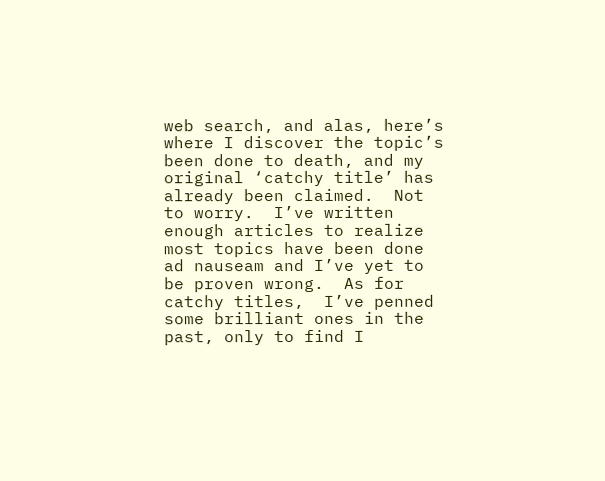web search, and alas, here’s where I discover the topic’s been done to death, and my original ‘catchy title’ has already been claimed.  Not to worry.  I’ve written enough articles to realize most topics have been done ad nauseam and I’ve yet to be proven wrong.  As for catchy titles,  I’ve penned some brilliant ones in the past, only to find I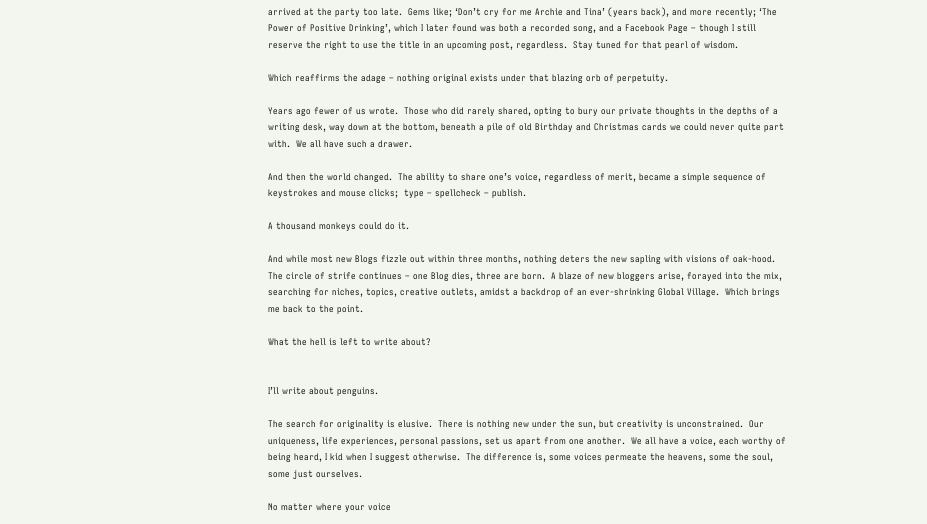arrived at the party too late.  Gems like; ‘Don’t cry for me Archie and Tina’ (years back), and more recently; ‘The Power of Positive Drinking’, which I later found was both a recorded song, and a Facebook Page – though I still reserve the right to use the title in an upcoming post, regardless.  Stay tuned for that pearl of wisdom.

Which reaffirms the adage – nothing original exists under that blazing orb of perpetuity.

Years ago fewer of us wrote.  Those who did rarely shared, opting to bury our private thoughts in the depths of a writing desk, way down at the bottom, beneath a pile of old Birthday and Christmas cards we could never quite part with.  We all have such a drawer.

And then the world changed.  The ability to share one’s voice, regardless of merit, became a simple sequence of keystrokes and mouse clicks;  type – spellcheck – publish.

A thousand monkeys could do it.

And while most new Blogs fizzle out within three months, nothing deters the new sapling with visions of oak-hood.  The circle of strife continues – one Blog dies, three are born.  A blaze of new bloggers arise, forayed into the mix, searching for niches, topics, creative outlets, amidst a backdrop of an ever-shrinking Global Village.  Which brings me back to the point.

What the hell is left to write about?


I’ll write about penguins.

The search for originality is elusive.  There is nothing new under the sun, but creativity is unconstrained.  Our uniqueness, life experiences, personal passions, set us apart from one another.  We all have a voice, each worthy of being heard, I kid when I suggest otherwise.  The difference is, some voices permeate the heavens, some the soul, some just ourselves.

No matter where your voice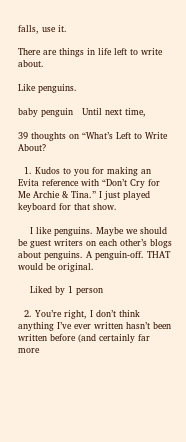falls, use it.

There are things in life left to write about.

Like penguins.

baby penguin   Until next time,

39 thoughts on “What’s Left to Write About?

  1. Kudos to you for making an Evita reference with “Don’t Cry for Me Archie & Tina.” I just played keyboard for that show.

    I like penguins. Maybe we should be guest writers on each other’s blogs about penguins. A penguin-off. THAT would be original.

    Liked by 1 person

  2. You’re right, I don’t think anything I’ve ever written hasn’t been written before (and certainly far more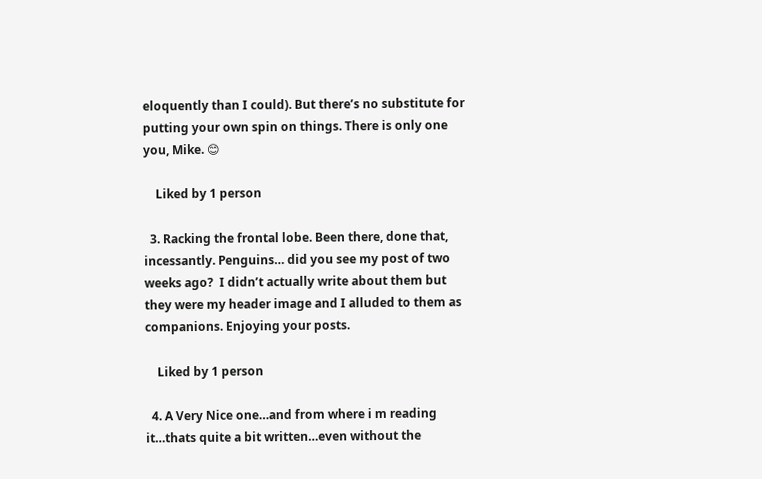eloquently than I could). But there’s no substitute for putting your own spin on things. There is only one you, Mike. 😊

    Liked by 1 person

  3. Racking the frontal lobe. Been there, done that, incessantly. Penguins… did you see my post of two weeks ago?  I didn’t actually write about them but they were my header image and I alluded to them as companions. Enjoying your posts.

    Liked by 1 person

  4. A Very Nice one…and from where i m reading it…thats quite a bit written…even without the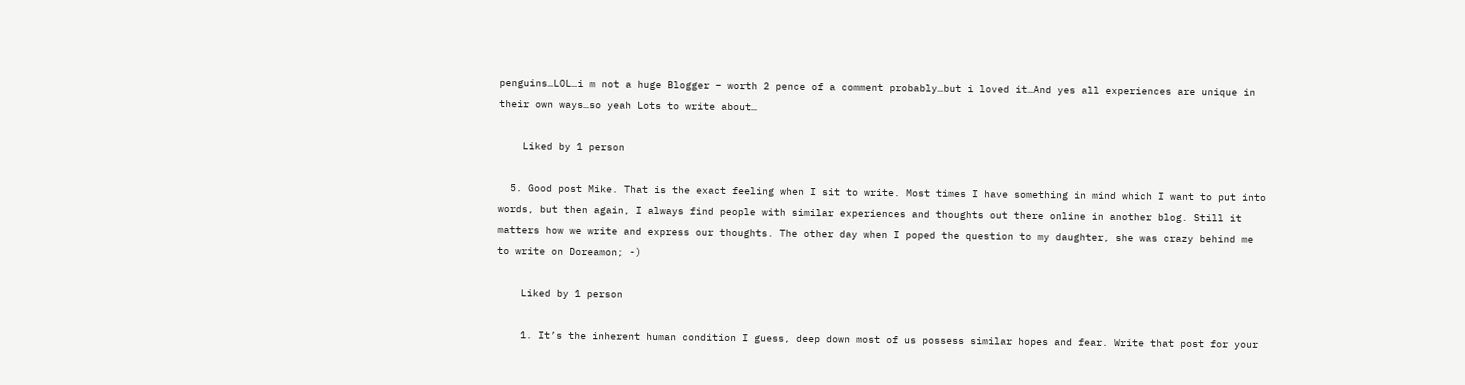penguins…LOL…i m not a huge Blogger – worth 2 pence of a comment probably…but i loved it…And yes all experiences are unique in their own ways…so yeah Lots to write about…

    Liked by 1 person

  5. Good post Mike. That is the exact feeling when I sit to write. Most times I have something in mind which I want to put into words, but then again, I always find people with similar experiences and thoughts out there online in another blog. Still it matters how we write and express our thoughts. The other day when I poped the question to my daughter, she was crazy behind me to write on Doreamon; -)

    Liked by 1 person

    1. It’s the inherent human condition I guess, deep down most of us possess similar hopes and fear. Write that post for your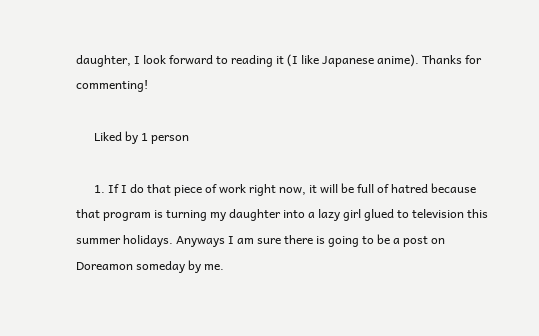daughter, I look forward to reading it (I like Japanese anime). Thanks for commenting!

      Liked by 1 person

      1. If I do that piece of work right now, it will be full of hatred because that program is turning my daughter into a lazy girl glued to television this summer holidays. Anyways I am sure there is going to be a post on Doreamon someday by me.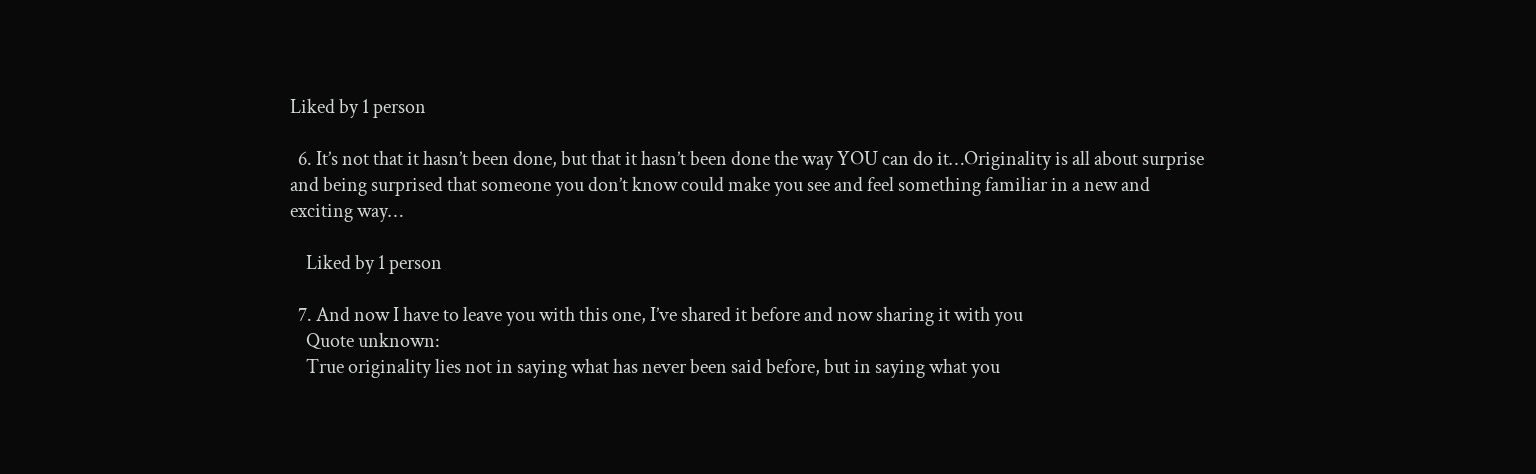Liked by 1 person

  6. It’s not that it hasn’t been done, but that it hasn’t been done the way YOU can do it…Originality is all about surprise and being surprised that someone you don’t know could make you see and feel something familiar in a new and exciting way…

    Liked by 1 person

  7. And now I have to leave you with this one, I’ve shared it before and now sharing it with you
    Quote unknown:
    True originality lies not in saying what has never been said before, but in saying what you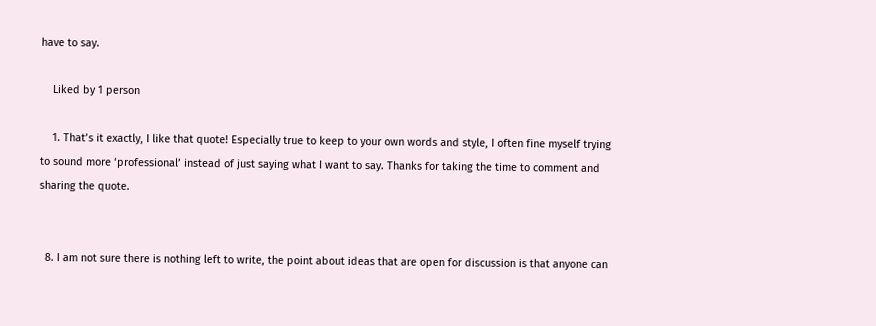have to say.

    Liked by 1 person

    1. That’s it exactly, I like that quote! Especially true to keep to your own words and style, I often fine myself trying to sound more ‘professional’ instead of just saying what I want to say. Thanks for taking the time to comment and sharing the quote.


  8. I am not sure there is nothing left to write, the point about ideas that are open for discussion is that anyone can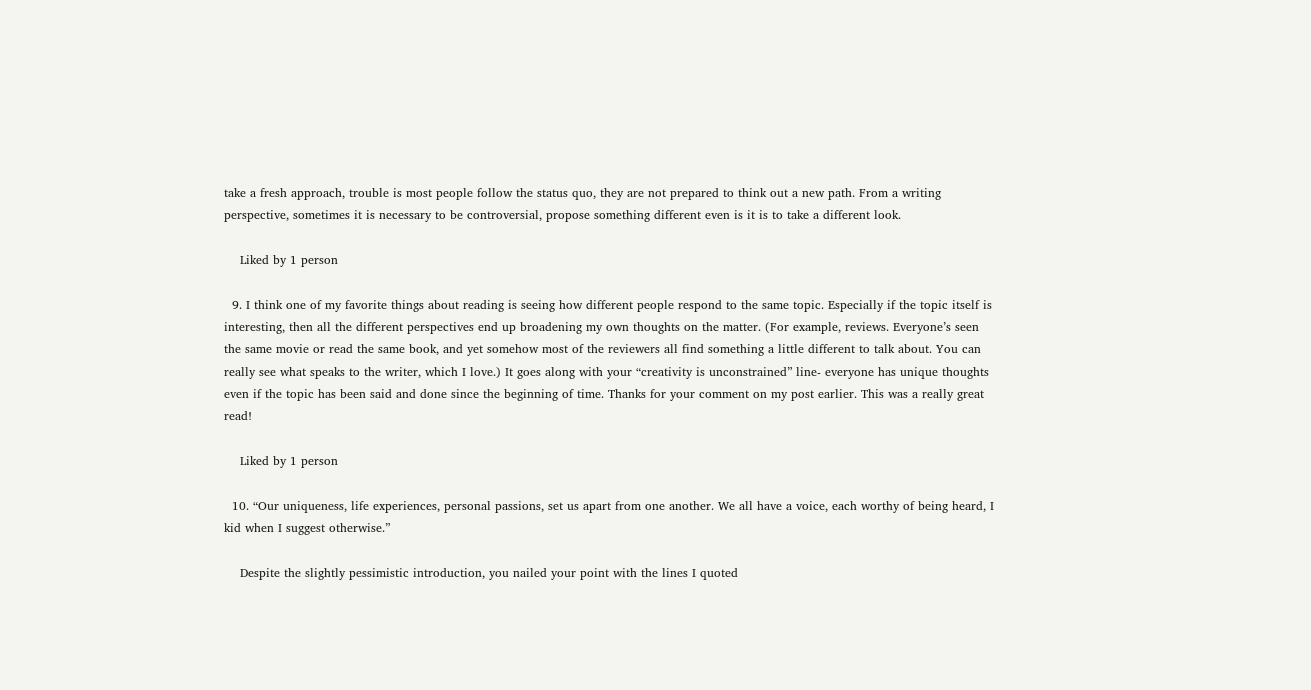take a fresh approach, trouble is most people follow the status quo, they are not prepared to think out a new path. From a writing perspective, sometimes it is necessary to be controversial, propose something different even is it is to take a different look.

    Liked by 1 person

  9. I think one of my favorite things about reading is seeing how different people respond to the same topic. Especially if the topic itself is interesting, then all the different perspectives end up broadening my own thoughts on the matter. (For example, reviews. Everyone’s seen the same movie or read the same book, and yet somehow most of the reviewers all find something a little different to talk about. You can really see what speaks to the writer, which I love.) It goes along with your “creativity is unconstrained” line- everyone has unique thoughts even if the topic has been said and done since the beginning of time. Thanks for your comment on my post earlier. This was a really great read!

    Liked by 1 person

  10. “Our uniqueness, life experiences, personal passions, set us apart from one another. We all have a voice, each worthy of being heard, I kid when I suggest otherwise.”

    Despite the slightly pessimistic introduction, you nailed your point with the lines I quoted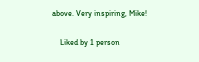above. Very inspiring, Mike!

    Liked by 1 person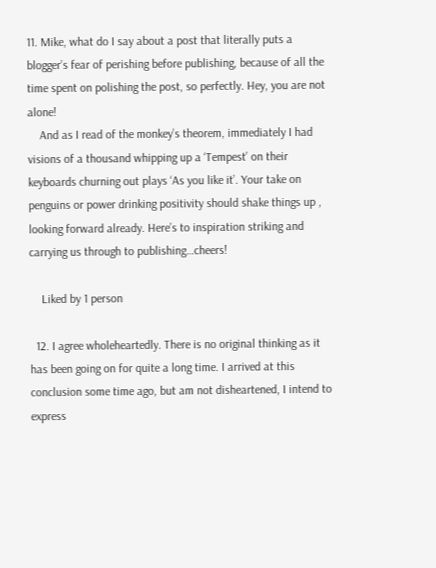11. Mike, what do I say about a post that literally puts a blogger’s fear of perishing before publishing, because of all the time spent on polishing the post, so perfectly. Hey, you are not alone!
    And as I read of the monkey’s theorem, immediately I had visions of a thousand whipping up a ‘Tempest’ on their keyboards churning out plays ‘As you like it’. Your take on penguins or power drinking positivity should shake things up , looking forward already. Here’s to inspiration striking and carrying us through to publishing…cheers!

    Liked by 1 person

  12. I agree wholeheartedly. There is no original thinking as it has been going on for quite a long time. I arrived at this conclusion some time ago, but am not disheartened, I intend to express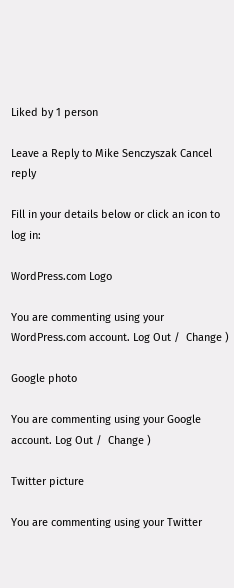Liked by 1 person

Leave a Reply to Mike Senczyszak Cancel reply

Fill in your details below or click an icon to log in:

WordPress.com Logo

You are commenting using your WordPress.com account. Log Out /  Change )

Google photo

You are commenting using your Google account. Log Out /  Change )

Twitter picture

You are commenting using your Twitter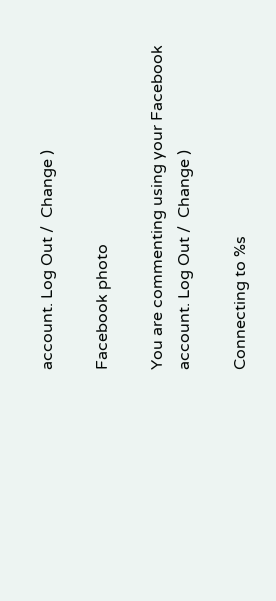account. Log Out /  Change )

Facebook photo

You are commenting using your Facebook account. Log Out /  Change )

Connecting to %s